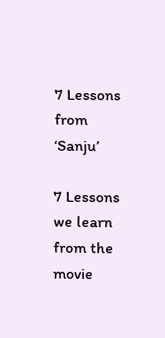7 Lessons from ‘Sanju’

7 Lessons we learn from the movie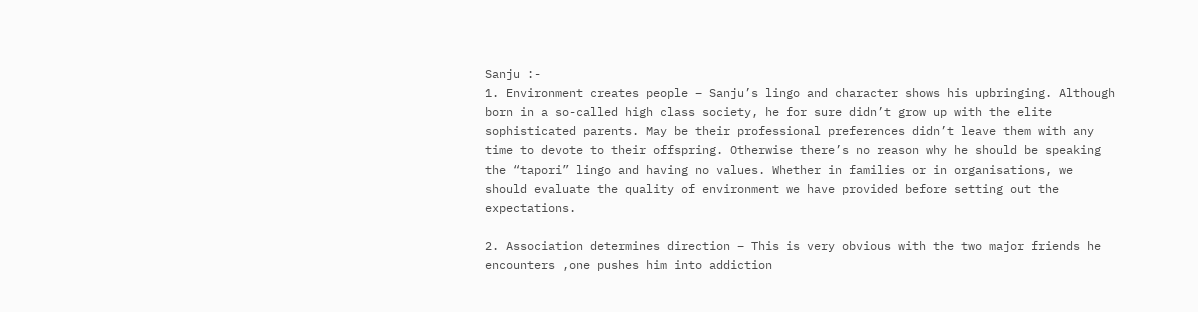Sanju :-
1. Environment creates people – Sanju’s lingo and character shows his upbringing. Although born in a so-called high class society, he for sure didn’t grow up with the elite sophisticated parents. May be their professional preferences didn’t leave them with any time to devote to their offspring. Otherwise there’s no reason why he should be speaking the “tapori” lingo and having no values. Whether in families or in organisations, we should evaluate the quality of environment we have provided before setting out the expectations.

2. Association determines direction – This is very obvious with the two major friends he encounters ,one pushes him into addiction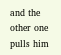and the other one pulls him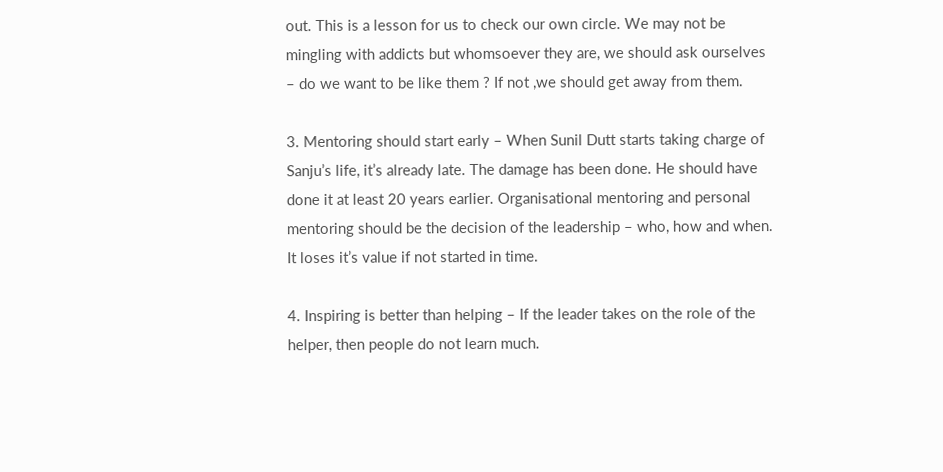out. This is a lesson for us to check our own circle. We may not be mingling with addicts but whomsoever they are, we should ask ourselves – do we want to be like them ? If not ,we should get away from them.

3. Mentoring should start early – When Sunil Dutt starts taking charge of Sanju’s life, it’s already late. The damage has been done. He should have done it at least 20 years earlier. Organisational mentoring and personal mentoring should be the decision of the leadership – who, how and when. It loses it’s value if not started in time.

4. Inspiring is better than helping – If the leader takes on the role of the helper, then people do not learn much.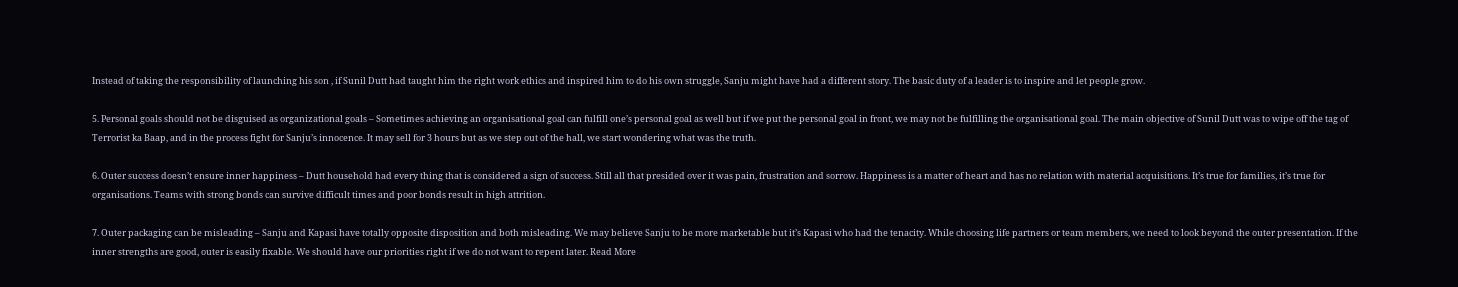Instead of taking the responsibility of launching his son , if Sunil Dutt had taught him the right work ethics and inspired him to do his own struggle, Sanju might have had a different story. The basic duty of a leader is to inspire and let people grow.

5. Personal goals should not be disguised as organizational goals – Sometimes achieving an organisational goal can fulfill one’s personal goal as well but if we put the personal goal in front, we may not be fulfilling the organisational goal. The main objective of Sunil Dutt was to wipe off the tag of Terrorist ka Baap, and in the process fight for Sanju’s innocence. It may sell for 3 hours but as we step out of the hall, we start wondering what was the truth.

6. Outer success doesn’t ensure inner happiness – Dutt household had every thing that is considered a sign of success. Still all that presided over it was pain, frustration and sorrow. Happiness is a matter of heart and has no relation with material acquisitions. It’s true for families, it’s true for organisations. Teams with strong bonds can survive difficult times and poor bonds result in high attrition.

7. Outer packaging can be misleading – Sanju and Kapasi have totally opposite disposition and both misleading. We may believe Sanju to be more marketable but it’s Kapasi who had the tenacity. While choosing life partners or team members, we need to look beyond the outer presentation. If the inner strengths are good, outer is easily fixable. We should have our priorities right if we do not want to repent later. Read More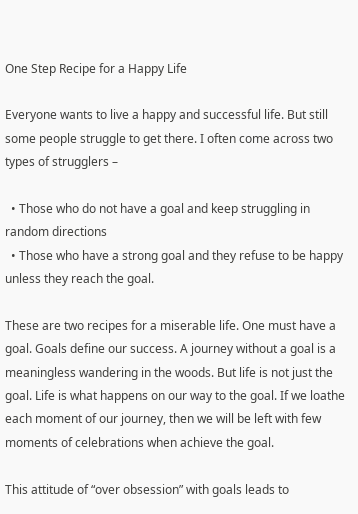One Step Recipe for a Happy Life

Everyone wants to live a happy and successful life. But still some people struggle to get there. I often come across two types of strugglers –

  • Those who do not have a goal and keep struggling in random directions
  • Those who have a strong goal and they refuse to be happy unless they reach the goal.

These are two recipes for a miserable life. One must have a goal. Goals define our success. A journey without a goal is a meaningless wandering in the woods. But life is not just the goal. Life is what happens on our way to the goal. If we loathe each moment of our journey, then we will be left with few moments of celebrations when achieve the goal.

This attitude of “over obsession” with goals leads to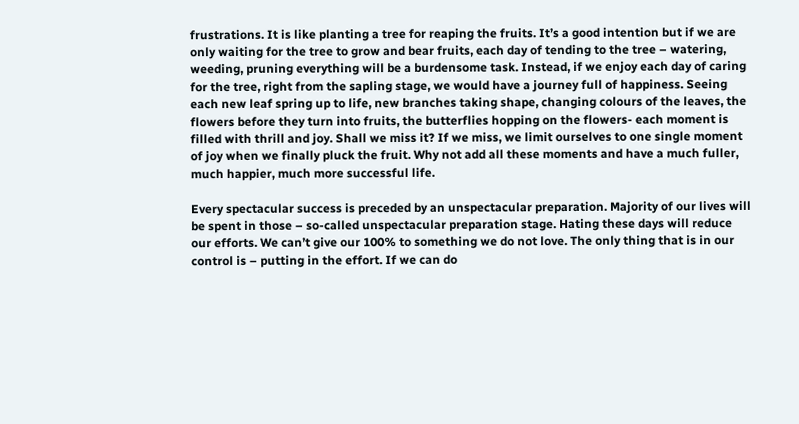frustrations. It is like planting a tree for reaping the fruits. It’s a good intention but if we are only waiting for the tree to grow and bear fruits, each day of tending to the tree – watering, weeding, pruning everything will be a burdensome task. Instead, if we enjoy each day of caring for the tree, right from the sapling stage, we would have a journey full of happiness. Seeing each new leaf spring up to life, new branches taking shape, changing colours of the leaves, the flowers before they turn into fruits, the butterflies hopping on the flowers- each moment is filled with thrill and joy. Shall we miss it? If we miss, we limit ourselves to one single moment of joy when we finally pluck the fruit. Why not add all these moments and have a much fuller, much happier, much more successful life.

Every spectacular success is preceded by an unspectacular preparation. Majority of our lives will be spent in those – so-called unspectacular preparation stage. Hating these days will reduce our efforts. We can’t give our 100% to something we do not love. The only thing that is in our control is – putting in the effort. If we can do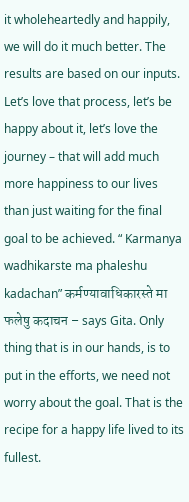it wholeheartedly and happily, we will do it much better. The results are based on our inputs. Let’s love that process, let’s be happy about it, let’s love the journey – that will add much more happiness to our lives than just waiting for the final goal to be achieved. “ Karmanya wadhikarste ma phaleshu kadachan” कर्मण्यावाधिकारस्ते मा फलेषु कदाचन – says Gita. Only thing that is in our hands, is to put in the efforts, we need not worry about the goal. That is the recipe for a happy life lived to its fullest.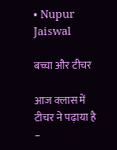• Nupur Jaiswal

बच्चा और टीचर

आज क्लास में टीचर ने पढ़ाया है –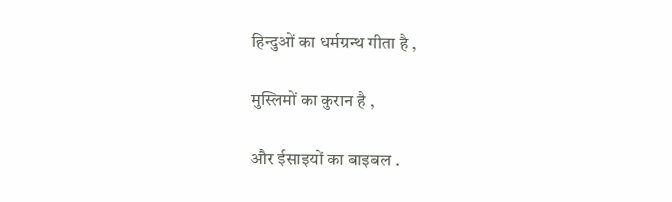हिन्दुओं का धर्मग्रन्थ गीता है ,

मुस्लिमों का कुरान है ,

और ईसाइयों का बाइबल .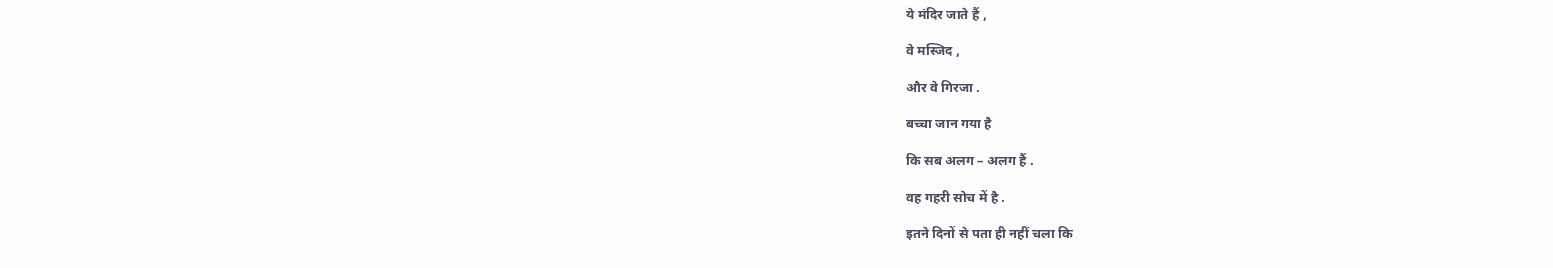ये मंदिर जाते हैं ,

वे मस्जिद ,

और वे गिरजा .

बच्चा जान गया है

कि सब अलग – अलग हैं .

वह गहरी सोच में है .

इतने दिनों से पता ही नहीं चला कि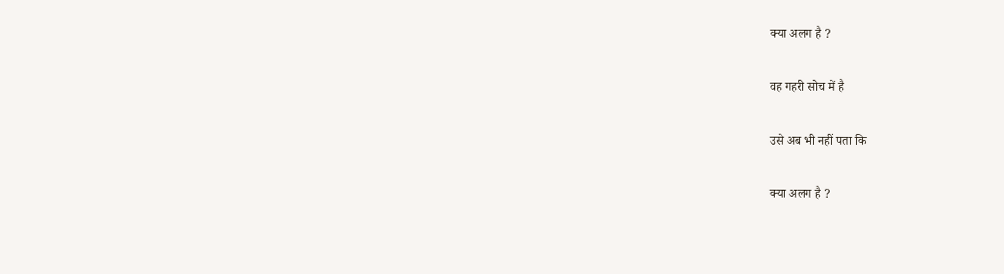क्या अलग है ?

वह गहरी सोच में है

उसे अब भी नहीं पता कि

क्या अलग है ?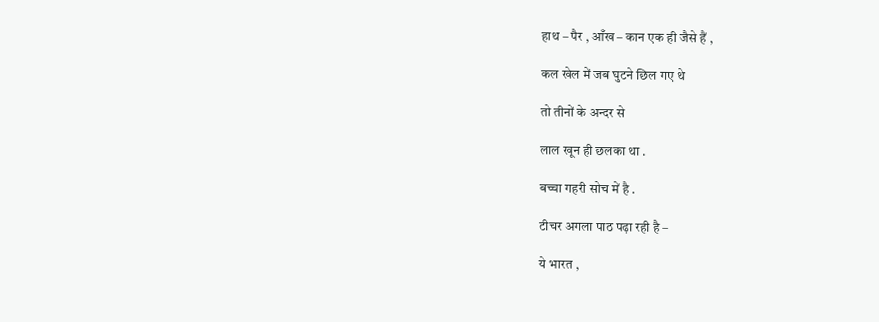हाथ – पैर , आँख – कान एक ही जैसे हैं ,

कल खेल में जब घुटने छिल गए थे

तो तीनों के अन्दर से

लाल खून ही छलका था .

बच्चा गहरी सोच में है .

टीचर अगला पाठ पढ़ा रही है –

ये भारत ,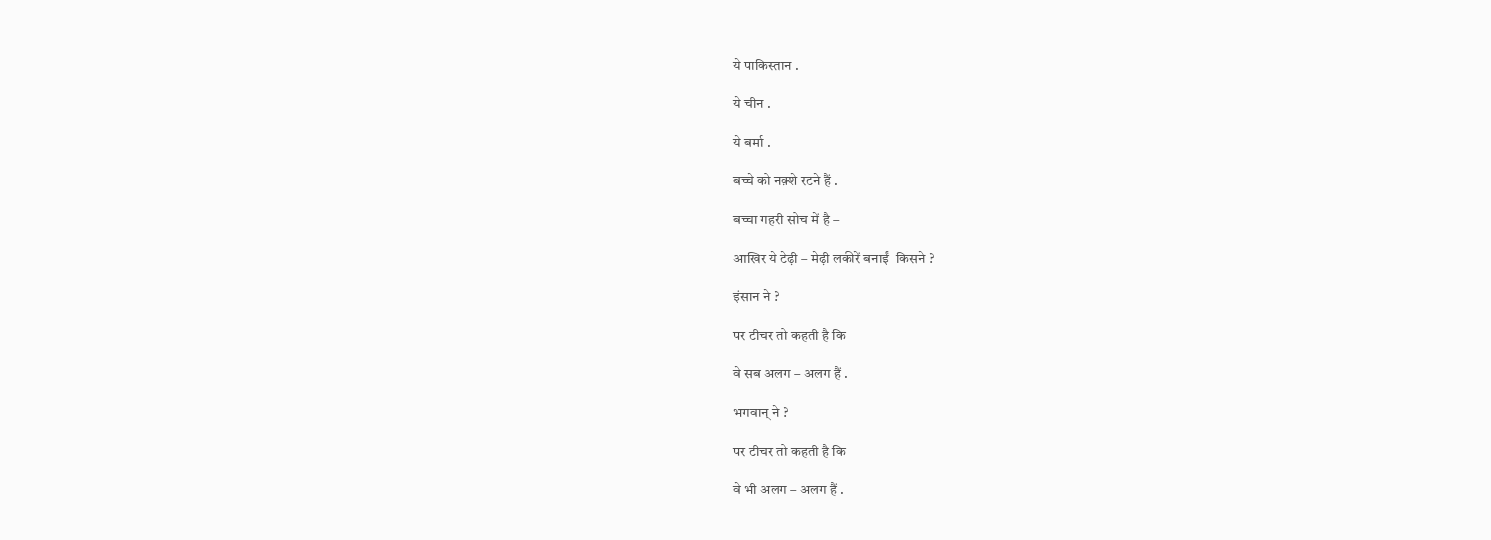ये पाकिस्तान .

ये चीन .

ये बर्मा .

बच्चे को नक़्शे रटने हैं .

बच्चा गहरी सोच में है –

आखिर ये टेढ़ी – मेढ़ी लकीरें बनाईं  किसने ?

इंसान ने ?

पर टीचर तो कहती है कि

वे सब अलग – अलग हैं .

भगवान् ने ?

पर टीचर तो कहती है कि

वे भी अलग – अलग हैं .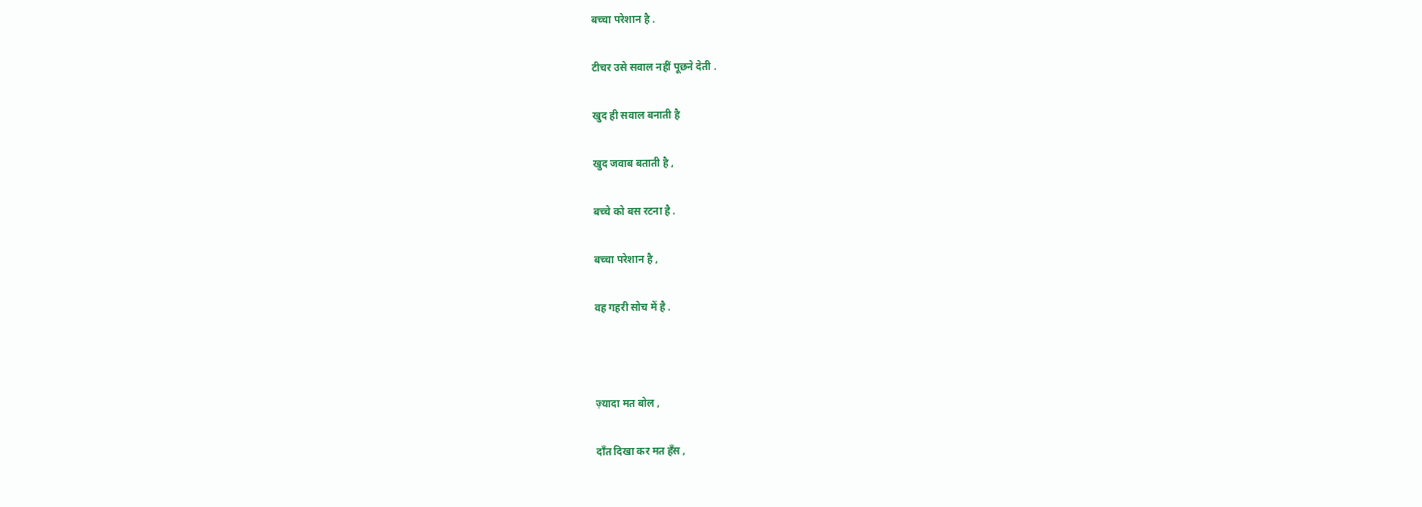बच्चा परेशान है .

टीचर उसे सवाल नहीं पूछने देती .

खुद ही सवाल बनाती है

खुद जवाब बताती है ,

बच्चे को बस रटना है .

बच्चा परेशान है ,

वह गहरी सोच में है .



ज़्यादा मत बोल ,

दाँत दिखा कर मत हँस ,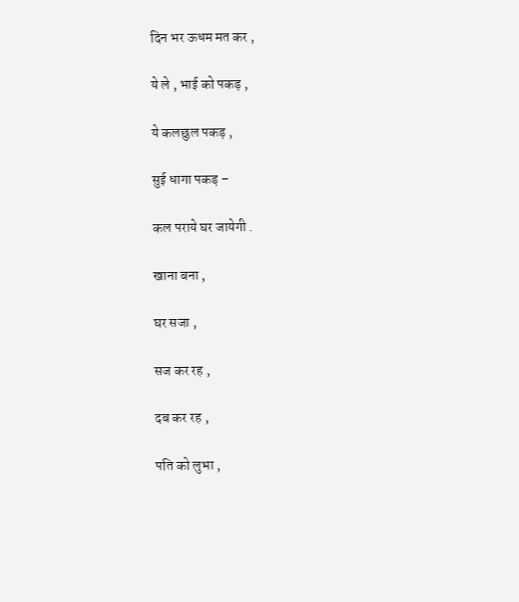दिन भर ऊधम मत कर ,

ये ले , भाई को पकड़ ,

ये कलछुल पकड़ ,

सुई धागा पकड़ –

कल पराये घर जायेगी .

खाना बना ,

घर सजा ,

सज कर रह ,

दब कर रह ,

पति को लुभा ,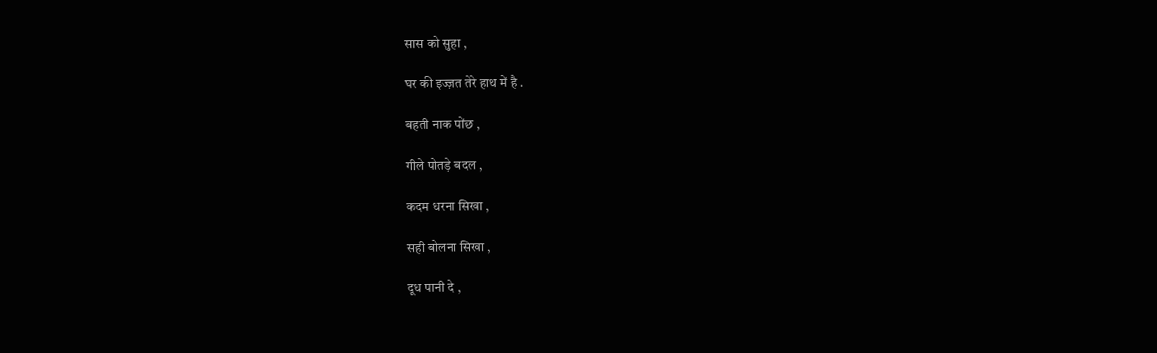सास को सुहा ,

घर की इज्ज़त तेरे हाथ में है .

बहती नाक पोंछ ,

गीले पोतड़े बदल ,

कदम धरना सिखा ,

सही बोलना सिखा ,

दूध पानी दे ,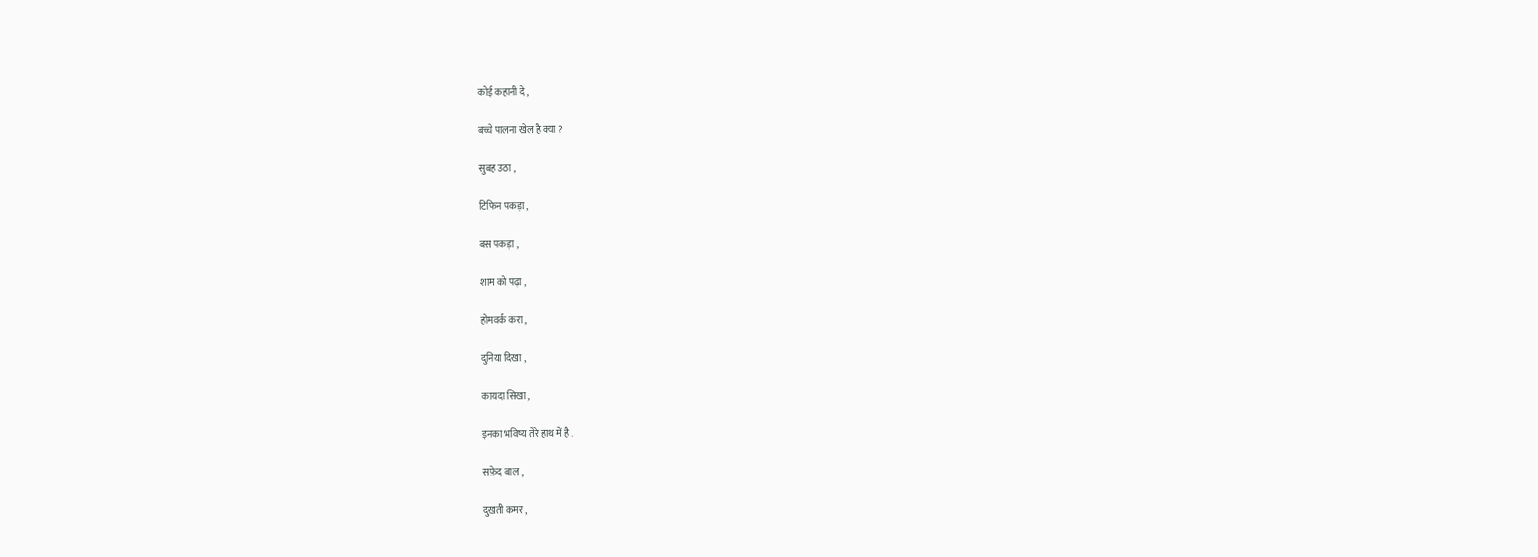कोई कहानी दे ,

बच्चे पालना खेल है क्या ?

सुबह उठा ,

टिफिन पकड़ा ,

बस पकड़ा ,

शाम को पढ़ा ,

होमवर्क करा ,

दुनिया दिखा ,

कायदा सिखा ,

इनका भविष्य तेरे हाथ में है .

सफ़ेद बाल ,

दुखती कमर ,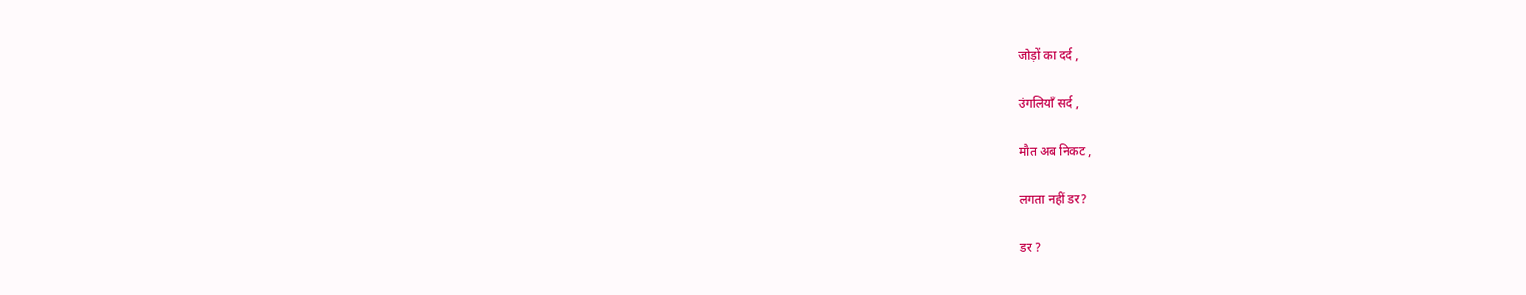जोड़ों का दर्द ,

उंगलियाँ सर्द ,

मौत अब निकट ,

लगता नहीं डर?

डर ?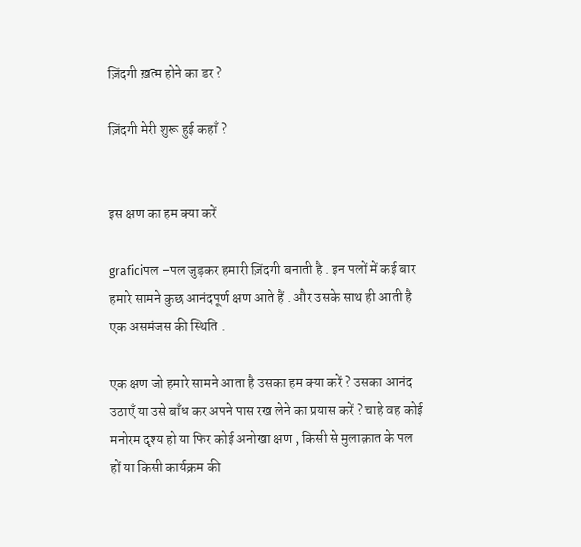ज़िंदगी ख़त्म होने का डर ?

ज़िंदगी मेरी शुरू हुई कहाँ ?


इस क्षण का हम क्या करें

graficiपल –पल जुड़कर हमारी ज़िंदगी बनाती है . इन पलों में कई बार हमारे सामने कुछ आनंदपूर्ण क्षण आते हैं . और उसके साथ ही आती है एक असमंजस की स्थिति .

एक क्षण जो हमारे सामने आता है उसका हम क्या करें ? उसका आनंद उठाएँ या उसे बाँध कर अपने पास रख लेने का प्रयास करें ? चाहे वह कोई मनोरम दृश्य हो या फिर कोई अनोखा क्षण , किसी से मुलाक़ात के पल हों या किसी कार्यक्रम की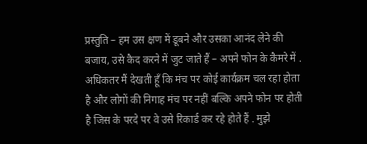प्रस्तुति – हम उस क्षण में डूबने और उसका आनंद लेने की बजाय, उसे कैद करने में जुट जाते हैं – अपने फोन के कैमरे में . अधिकतर मैं देखती हूँ कि मंच पर कोई कार्यक्रम चल रहा होता है और लोगों की निगाह मंच पर नहीं बल्कि अपने फोन पर होती है जिस के परदे पर वे उसे रिकार्ड कर रहे होते हैं . मुझे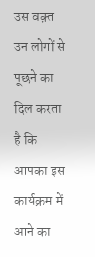उस वक़्त उन लोगों से पूछने का दिल करता है कि आपका इस कार्यक्रम में आने का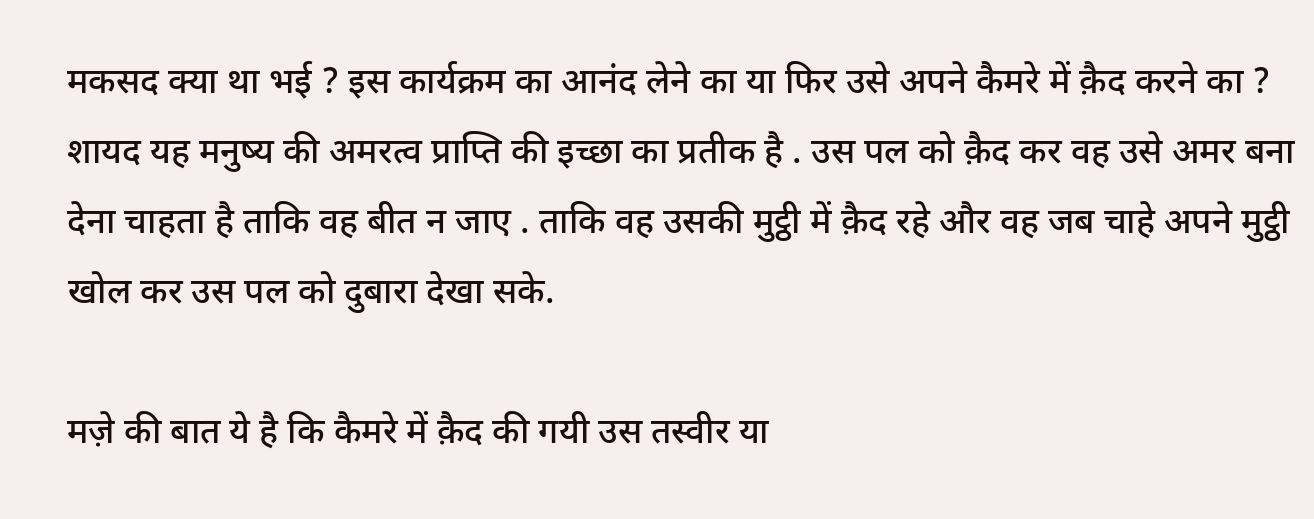मकसद क्या था भई ? इस कार्यक्रम का आनंद लेने का या फिर उसे अपने कैमरे में क़ैद करने का ? शायद यह मनुष्य की अमरत्व प्राप्ति की इच्छा का प्रतीक है . उस पल को क़ैद कर वह उसे अमर बना देना चाहता है ताकि वह बीत न जाए . ताकि वह उसकी मुट्ठी में क़ैद रहे और वह जब चाहे अपने मुट्ठी खोल कर उस पल को दुबारा देखा सके.

मज़े की बात ये है कि कैमरे में क़ैद की गयी उस तस्वीर या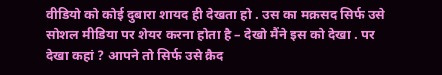वीडियो को कोई दुबारा शायद ही देखता हो . उस का मक़सद सिर्फ उसे सोशल मीडिया पर शेयर करना होता है – देखो मैंने इस को देखा . पर देखा कहां ? आपने तो सिर्फ उसे क़ैद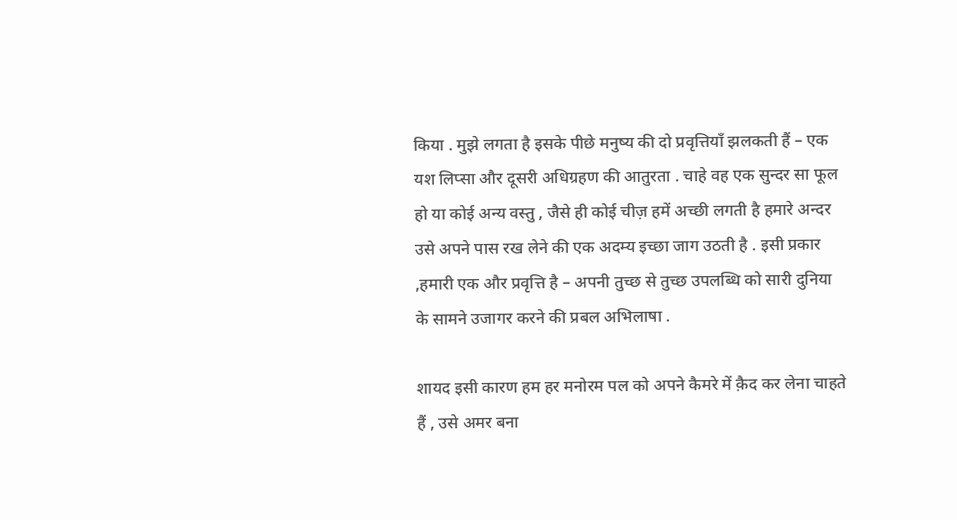किया . मुझे लगता है इसके पीछे मनुष्य की दो प्रवृत्तियाँ झलकती हैं – एक यश लिप्सा और दूसरी अधिग्रहण की आतुरता . चाहे वह एक सुन्दर सा फूल हो या कोई अन्य वस्तु , जैसे ही कोई चीज़ हमें अच्छी लगती है हमारे अन्दर उसे अपने पास रख लेने की एक अदम्य इच्छा जाग उठती है . इसी प्रकार ,हमारी एक और प्रवृत्ति है – अपनी तुच्छ से तुच्छ उपलब्धि को सारी दुनिया के सामने उजागर करने की प्रबल अभिलाषा .

शायद इसी कारण हम हर मनोरम पल को अपने कैमरे में क़ैद कर लेना चाहते हैं , उसे अमर बना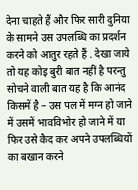देना चाहते हैं और फिर सारी दुनिया के सामने उस उपलब्धि का प्रदर्शन करने को आतुर रहते हैं . देखा जाये तो यह कोइ बुरी बात नहीं है परन्तु सोचने वाली बात यह है कि आनंद किसमें है – उस पल में मग्न हो जाने में उसमें भावविभोर हो जाने में या फिर उसे कैद कर अपने उपलब्धियों का बखान करने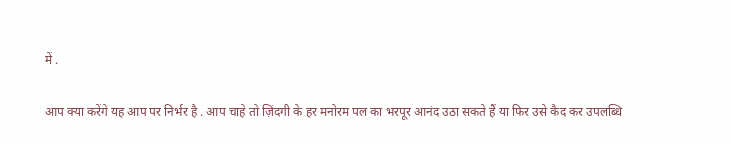में .

आप क्या करेंगे यह आप पर निर्भर है . आप चाहे तो ज़िंदगी के हर मनोरम पल का भरपूर आनंद उठा सकते हैं या फिर उसे कैद कर उपलब्धि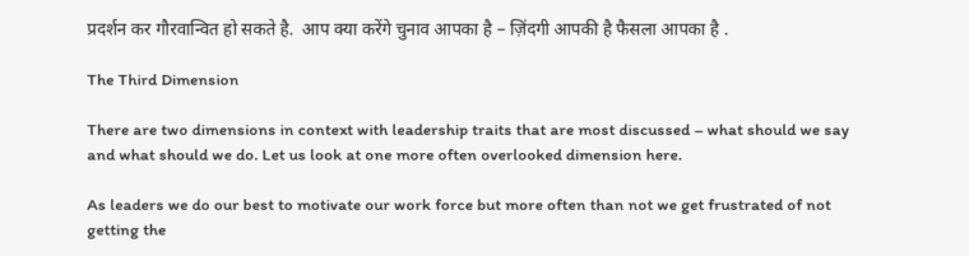प्रदर्शन कर गौरवान्वित हो सकते है.  आप क्या करेंगे चुनाव आपका है – ज़िंदगी आपकी है फैसला आपका है .

The Third Dimension

There are two dimensions in context with leadership traits that are most discussed – what should we say and what should we do. Let us look at one more often overlooked dimension here.

As leaders we do our best to motivate our work force but more often than not we get frustrated of not getting the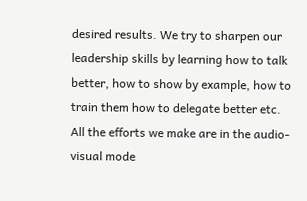desired results. We try to sharpen our leadership skills by learning how to talk better, how to show by example, how to train them how to delegate better etc.  All the efforts we make are in the audio-visual mode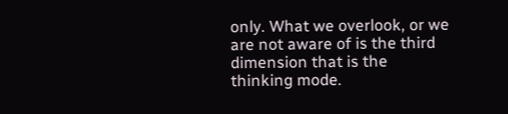only. What we overlook, or we are not aware of is the third dimension that is the thinking mode.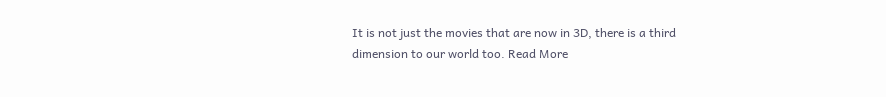It is not just the movies that are now in 3D, there is a third dimension to our world too. Read More